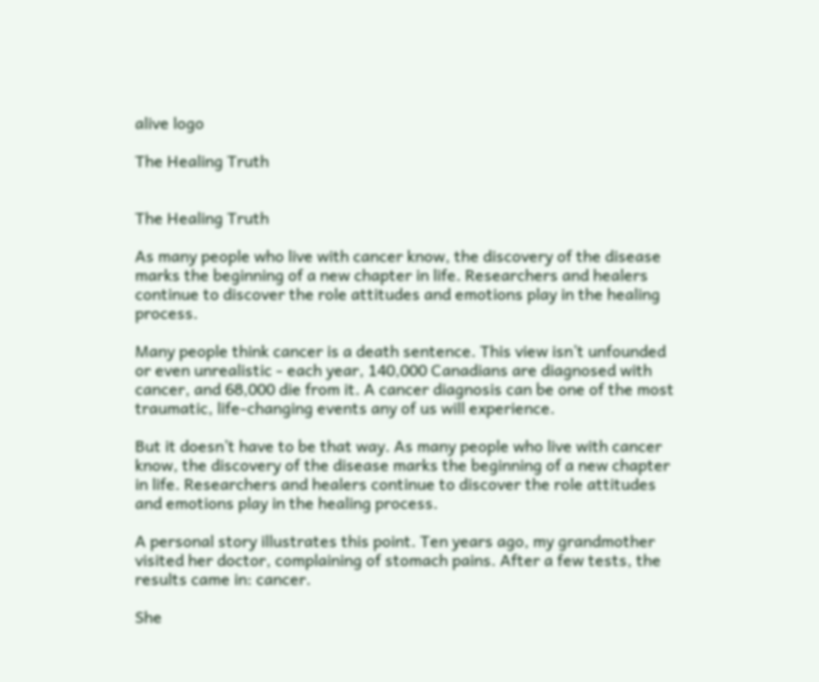alive logo

The Healing Truth


The Healing Truth

As many people who live with cancer know, the discovery of the disease marks the beginning of a new chapter in life. Researchers and healers continue to discover the role attitudes and emotions play in the healing process.

Many people think cancer is a death sentence. This view isn’t unfounded or even unrealistic - each year, 140,000 Canadians are diagnosed with cancer, and 68,000 die from it. A cancer diagnosis can be one of the most traumatic, life-changing events any of us will experience.

But it doesn’t have to be that way. As many people who live with cancer know, the discovery of the disease marks the beginning of a new chapter in life. Researchers and healers continue to discover the role attitudes and emotions play in the healing process.

A personal story illustrates this point. Ten years ago, my grandmother visited her doctor, complaining of stomach pains. After a few tests, the results came in: cancer.

She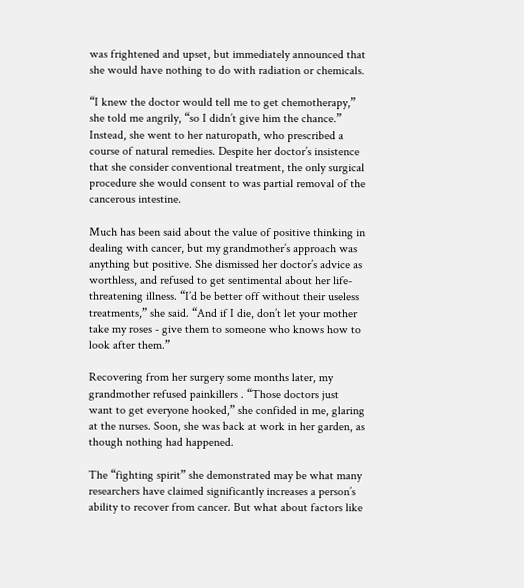was frightened and upset, but immediately announced that she would have nothing to do with radiation or chemicals.

“I knew the doctor would tell me to get chemotherapy,” she told me angrily, “so I didn’t give him the chance.” Instead, she went to her naturopath, who prescribed a course of natural remedies. Despite her doctor’s insistence that she consider conventional treatment, the only surgical procedure she would consent to was partial removal of the cancerous intestine.

Much has been said about the value of positive thinking in dealing with cancer, but my grandmother’s approach was anything but positive. She dismissed her doctor’s advice as worthless, and refused to get sentimental about her life-threatening illness. “I’d be better off without their useless treatments,” she said. “And if I die, don’t let your mother take my roses - give them to someone who knows how to look after them.”

Recovering from her surgery some months later, my grandmother refused painkillers . “Those doctors just want to get everyone hooked,” she confided in me, glaring at the nurses. Soon, she was back at work in her garden, as though nothing had happened.

The “fighting spirit” she demonstrated may be what many researchers have claimed significantly increases a person’s ability to recover from cancer. But what about factors like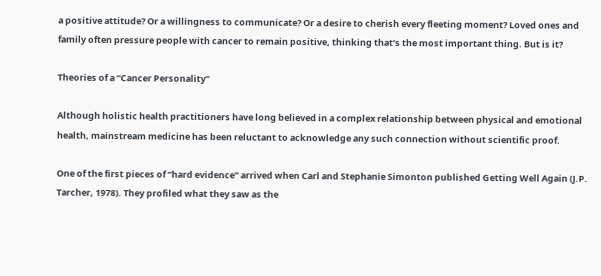a positive attitude? Or a willingness to communicate? Or a desire to cherish every fleeting moment? Loved ones and family often pressure people with cancer to remain positive, thinking that’s the most important thing. But is it?

Theories of a “Cancer Personality”

Although holistic health practitioners have long believed in a complex relationship between physical and emotional health, mainstream medicine has been reluctant to acknowledge any such connection without scientific proof.

One of the first pieces of “hard evidence” arrived when Carl and Stephanie Simonton published Getting Well Again (J.P. Tarcher, 1978). They profiled what they saw as the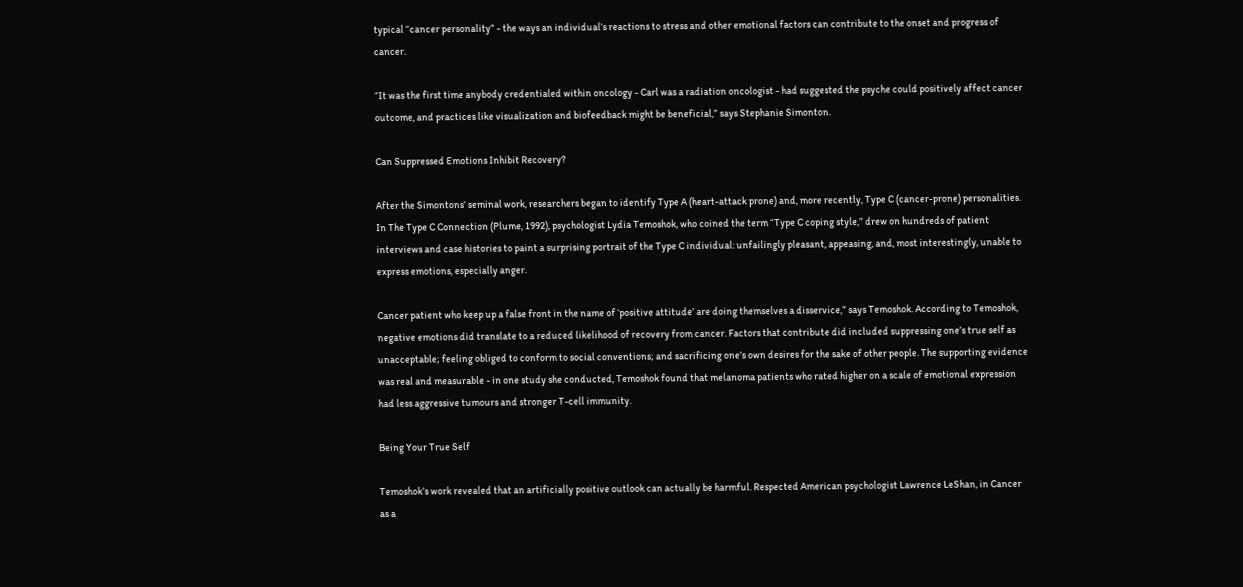typical “cancer personality” - the ways an individual’s reactions to stress and other emotional factors can contribute to the onset and progress of cancer.

“It was the first time anybody credentialed within oncology - Carl was a radiation oncologist - had suggested the psyche could positively affect cancer outcome, and practices like visualization and biofeedback might be beneficial,” says Stephanie Simonton.

Can Suppressed Emotions Inhibit Recovery?

After the Simontons’ seminal work, researchers began to identify Type A (heart-attack prone) and, more recently, Type C (cancer-prone) personalities. In The Type C Connection (Plume, 1992), psychologist Lydia Temoshok, who coined the term “Type C coping style,” drew on hundreds of patient interviews and case histories to paint a surprising portrait of the Type C individual: unfailingly pleasant, appeasing, and, most interestingly, unable to express emotions, especially anger.

Cancer patient who keep up a false front in the name of ‘positive attitude’ are doing themselves a disservice,” says Temoshok. According to Temoshok, negative emotions did translate to a reduced likelihood of recovery from cancer. Factors that contribute did included suppressing one’s true self as unacceptable; feeling obliged to conform to social conventions; and sacrificing one’s own desires for the sake of other people. The supporting evidence was real and measurable - in one study she conducted, Temoshok found that melanoma patients who rated higher on a scale of emotional expression had less aggressive tumours and stronger T-cell immunity.

Being Your True Self

Temoshok’s work revealed that an artificially positive outlook can actually be harmful. Respected American psychologist Lawrence LeShan, in Cancer as a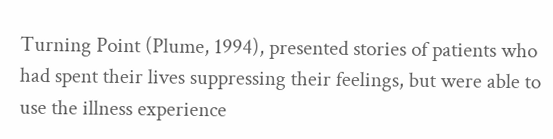Turning Point (Plume, 1994), presented stories of patients who had spent their lives suppressing their feelings, but were able to use the illness experience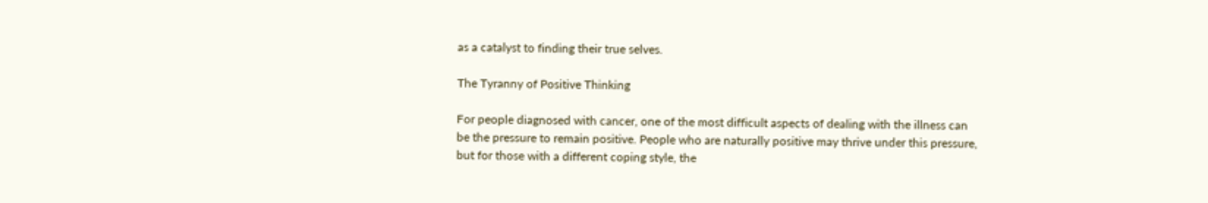as a catalyst to finding their true selves.

The Tyranny of Positive Thinking

For people diagnosed with cancer, one of the most difficult aspects of dealing with the illness can be the pressure to remain positive. People who are naturally positive may thrive under this pressure, but for those with a different coping style, the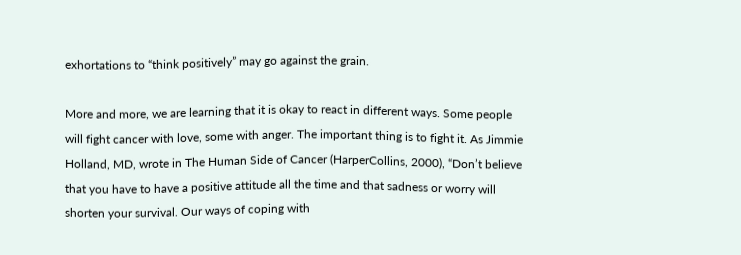exhortations to “think positively” may go against the grain.

More and more, we are learning that it is okay to react in different ways. Some people will fight cancer with love, some with anger. The important thing is to fight it. As Jimmie Holland, MD, wrote in The Human Side of Cancer (HarperCollins, 2000), “Don’t believe that you have to have a positive attitude all the time and that sadness or worry will shorten your survival. Our ways of coping with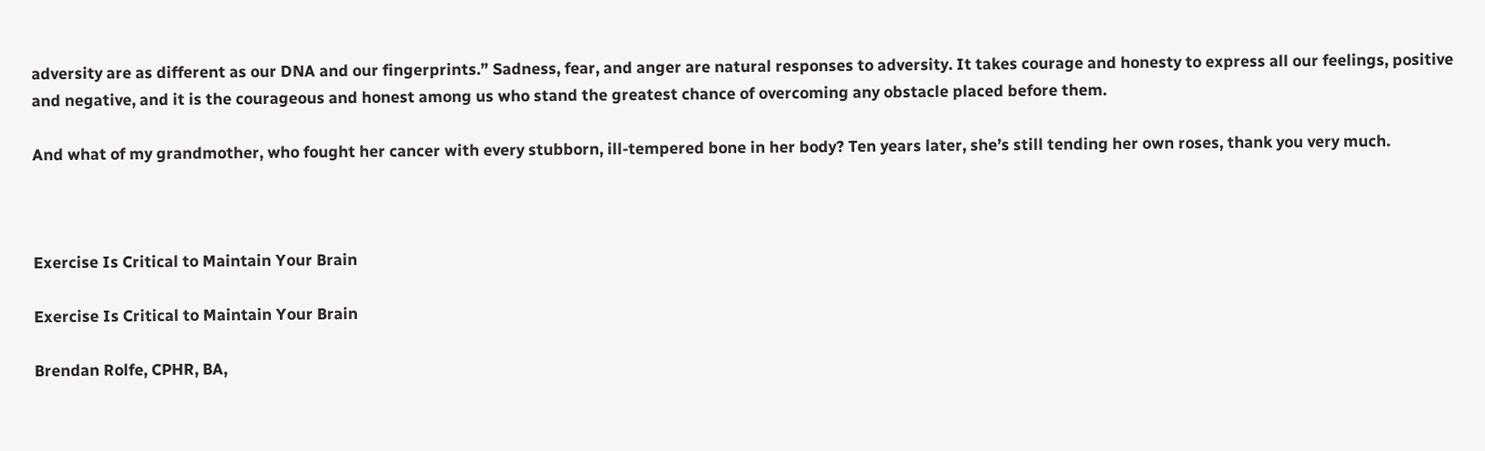adversity are as different as our DNA and our fingerprints.” Sadness, fear, and anger are natural responses to adversity. It takes courage and honesty to express all our feelings, positive and negative, and it is the courageous and honest among us who stand the greatest chance of overcoming any obstacle placed before them.

And what of my grandmother, who fought her cancer with every stubborn, ill-tempered bone in her body? Ten years later, she’s still tending her own roses, thank you very much.



Exercise Is Critical to Maintain Your Brain

Exercise Is Critical to Maintain Your Brain

Brendan Rolfe, CPHR, BA,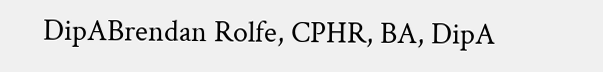DipABrendan Rolfe, CPHR, BA, DipA